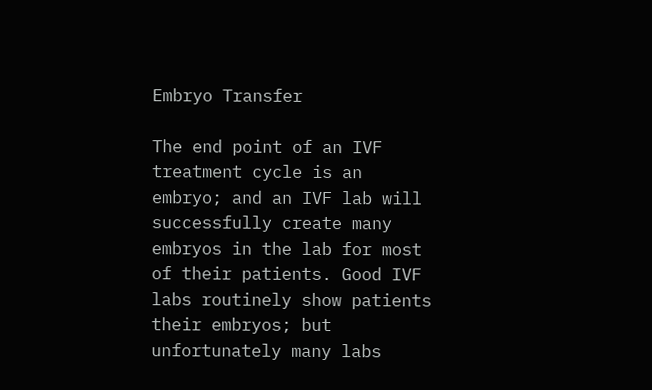Embryo Transfer

The end point of an IVF treatment cycle is an embryo; and an IVF lab will successfully create many embryos in the lab for most of their patients. Good IVF labs routinely show patients their embryos; but unfortunately many labs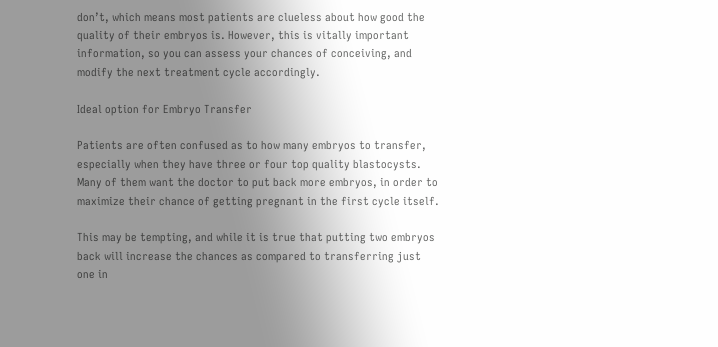don’t, which means most patients are clueless about how good the quality of their embryos is. However, this is vitally important information, so you can assess your chances of conceiving, and modify the next treatment cycle accordingly.

Ideal option for Embryo Transfer

Patients are often confused as to how many embryos to transfer, especially when they have three or four top quality blastocysts. Many of them want the doctor to put back more embryos, in order to maximize their chance of getting pregnant in the first cycle itself.

This may be tempting, and while it is true that putting two embryos back will increase the chances as compared to transferring just one in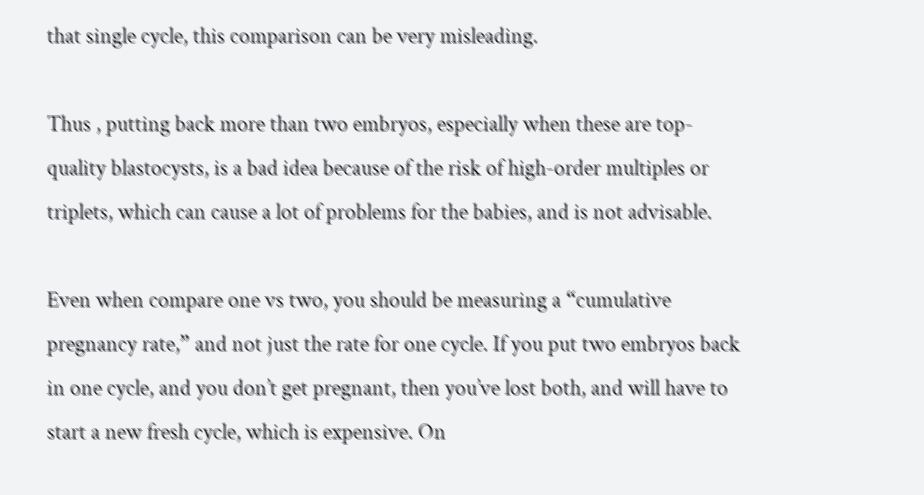that single cycle, this comparison can be very misleading.

Thus , putting back more than two embryos, especially when these are top-quality blastocysts, is a bad idea because of the risk of high-order multiples or triplets, which can cause a lot of problems for the babies, and is not advisable.

Even when compare one vs two, you should be measuring a “cumulative pregnancy rate,” and not just the rate for one cycle. If you put two embryos back in one cycle, and you don’t get pregnant, then you’ve lost both, and will have to start a new fresh cycle, which is expensive. On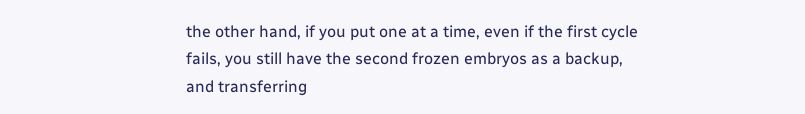the other hand, if you put one at a time, even if the first cycle fails, you still have the second frozen embryos as a backup, and transferring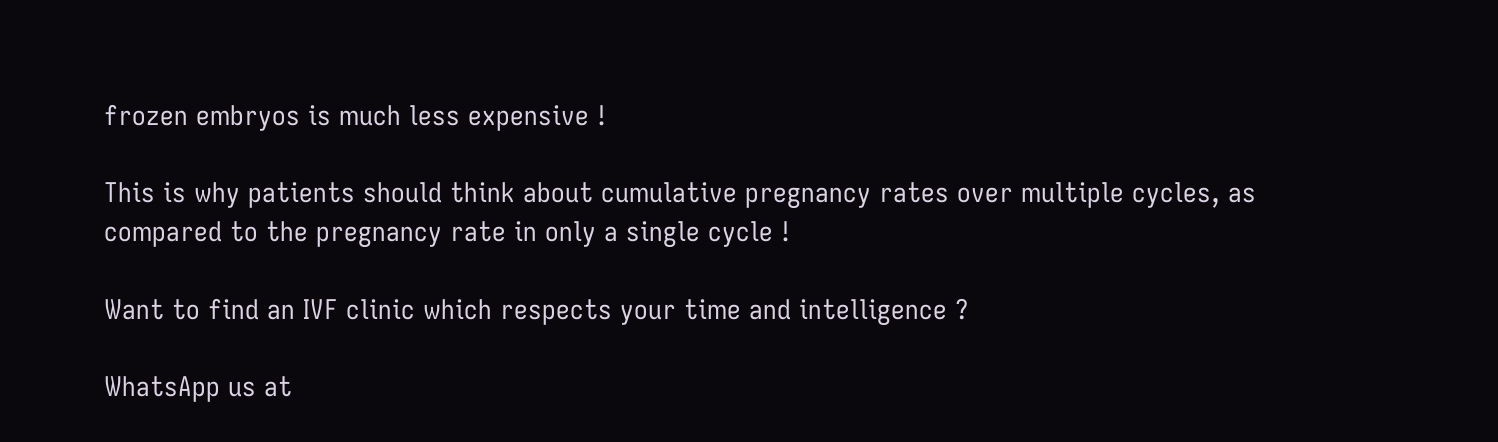frozen embryos is much less expensive !

This is why patients should think about cumulative pregnancy rates over multiple cycles, as compared to the pregnancy rate in only a single cycle !

Want to find an IVF clinic which respects your time and intelligence ?

WhatsApp us at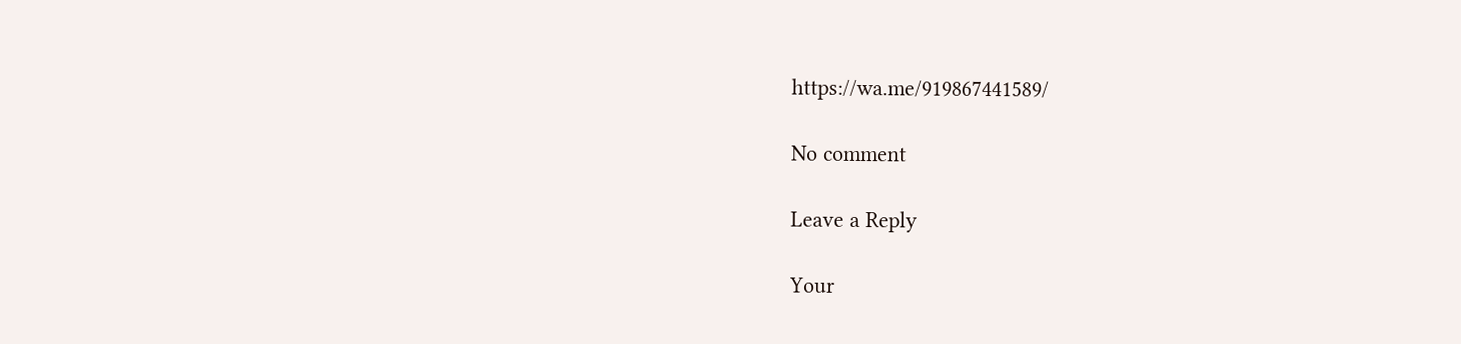https://wa.me/919867441589/

No comment

Leave a Reply

Your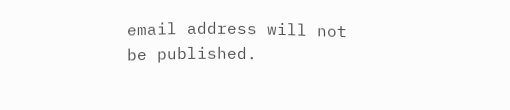email address will not be published.